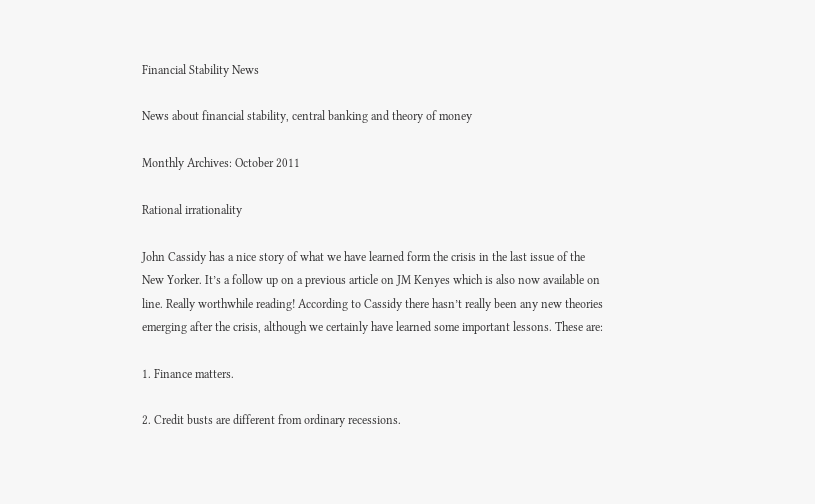Financial Stability News

News about financial stability, central banking and theory of money

Monthly Archives: October 2011

Rational irrationality

John Cassidy has a nice story of what we have learned form the crisis in the last issue of the New Yorker. It’s a follow up on a previous article on JM Kenyes which is also now available on line. Really worthwhile reading! According to Cassidy there hasn’t really been any new theories emerging after the crisis, although we certainly have learned some important lessons. These are:

1. Finance matters.

2. Credit busts are different from ordinary recessions.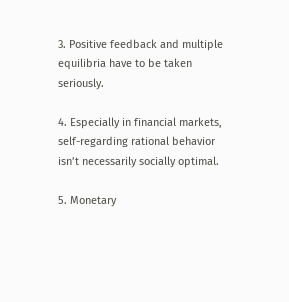3. Positive feedback and multiple equilibria have to be taken seriously.

4. Especially in financial markets, self-regarding rational behavior isn’t necessarily socially optimal.

5. Monetary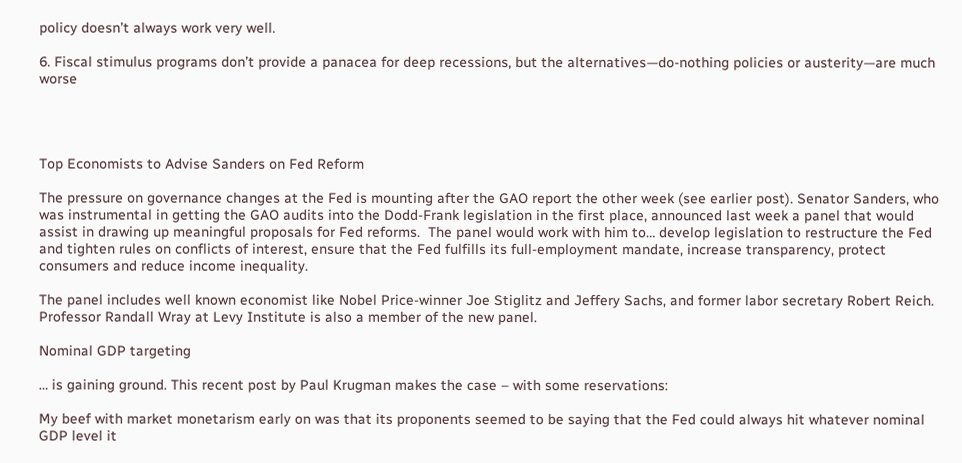policy doesn’t always work very well.

6. Fiscal stimulus programs don’t provide a panacea for deep recessions, but the alternatives—do-nothing policies or austerity—are much worse




Top Economists to Advise Sanders on Fed Reform

The pressure on governance changes at the Fed is mounting after the GAO report the other week (see earlier post). Senator Sanders, who was instrumental in getting the GAO audits into the Dodd-Frank legislation in the first place, announced last week a panel that would assist in drawing up meaningful proposals for Fed reforms.  The panel would work with him to… develop legislation to restructure the Fed and tighten rules on conflicts of interest, ensure that the Fed fulfills its full-employment mandate, increase transparency, protect consumers and reduce income inequality.

The panel includes well known economist like Nobel Price-winner Joe Stiglitz and Jeffery Sachs, and former labor secretary Robert Reich. Professor Randall Wray at Levy Institute is also a member of the new panel.

Nominal GDP targeting

… is gaining ground. This recent post by Paul Krugman makes the case – with some reservations:

My beef with market monetarism early on was that its proponents seemed to be saying that the Fed could always hit whatever nominal GDP level it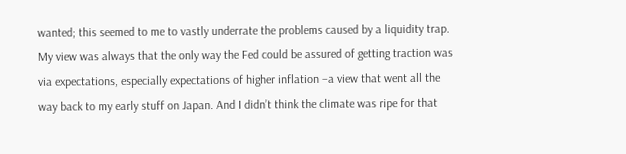wanted; this seemed to me to vastly underrate the problems caused by a liquidity trap. My view was always that the only way the Fed could be assured of getting traction was via expectations, especially expectations of higher inflation –a view that went all the way back to my early stuff on Japan. And I didn’t think the climate was ripe for that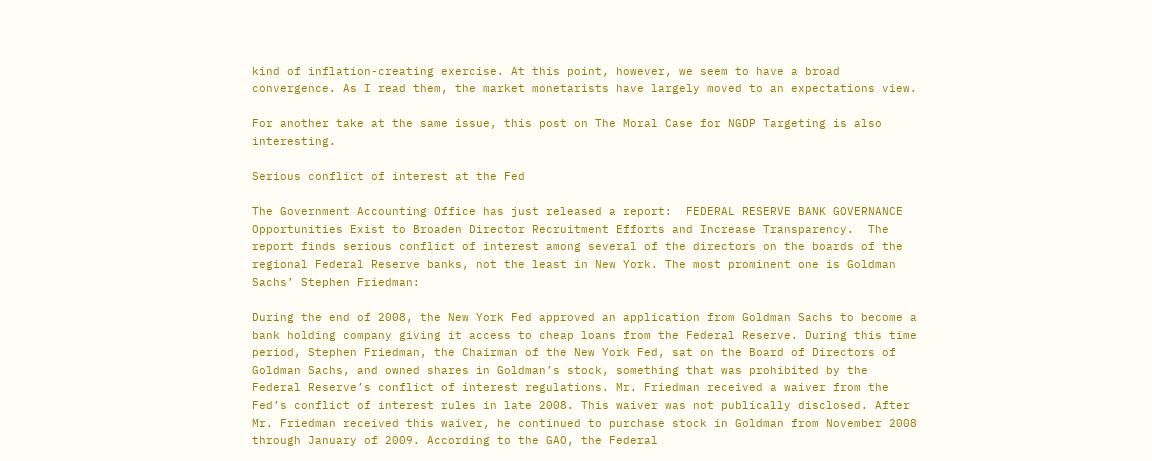kind of inflation-creating exercise. At this point, however, we seem to have a broad convergence. As I read them, the market monetarists have largely moved to an expectations view.

For another take at the same issue, this post on The Moral Case for NGDP Targeting is also interesting.

Serious conflict of interest at the Fed

The Government Accounting Office has just released a report:  FEDERAL RESERVE BANK GOVERNANCE Opportunities Exist to Broaden Director Recruitment Efforts and Increase Transparency.  The report finds serious conflict of interest among several of the directors on the boards of the regional Federal Reserve banks, not the least in New York. The most prominent one is Goldman Sachs’ Stephen Friedman:

During the end of 2008, the New York Fed approved an application from Goldman Sachs to become a bank holding company giving it access to cheap loans from the Federal Reserve. During this time period, Stephen Friedman, the Chairman of the New York Fed, sat on the Board of Directors of Goldman Sachs, and owned shares in Goldman’s stock, something that was prohibited by the Federal Reserve’s conflict of interest regulations. Mr. Friedman received a waiver from the Fed’s conflict of interest rules in late 2008. This waiver was not publically disclosed. After Mr. Friedman received this waiver, he continued to purchase stock in Goldman from November 2008 through January of 2009. According to the GAO, the Federal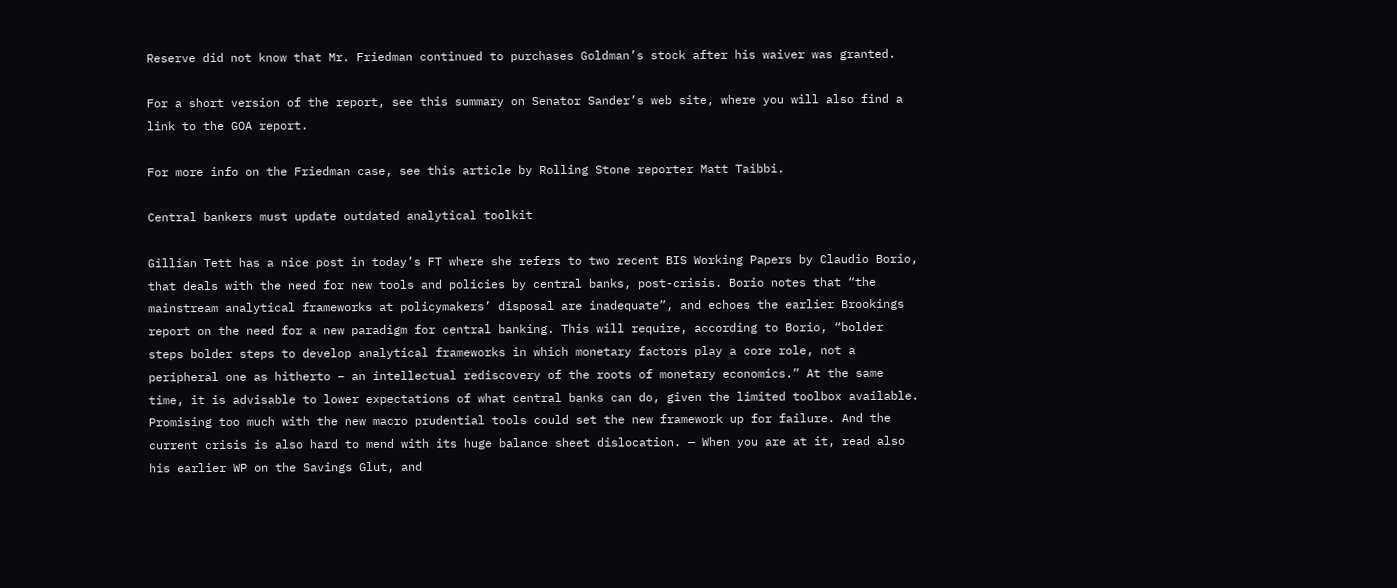Reserve did not know that Mr. Friedman continued to purchases Goldman’s stock after his waiver was granted.

For a short version of the report, see this summary on Senator Sander’s web site, where you will also find a link to the GOA report.

For more info on the Friedman case, see this article by Rolling Stone reporter Matt Taibbi.

Central bankers must update outdated analytical toolkit

Gillian Tett has a nice post in today’s FT where she refers to two recent BIS Working Papers by Claudio Borio, that deals with the need for new tools and policies by central banks, post-crisis. Borio notes that “the mainstream analytical frameworks at policymakers’ disposal are inadequate”, and echoes the earlier Brookings report on the need for a new paradigm for central banking. This will require, according to Borio, “bolder steps bolder steps to develop analytical frameworks in which monetary factors play a core role, not a peripheral one as hitherto – an intellectual rediscovery of the roots of monetary economics.” At the same time, it is advisable to lower expectations of what central banks can do, given the limited toolbox available. Promising too much with the new macro prudential tools could set the new framework up for failure. And the current crisis is also hard to mend with its huge balance sheet dislocation. — When you are at it, read also his earlier WP on the Savings Glut, and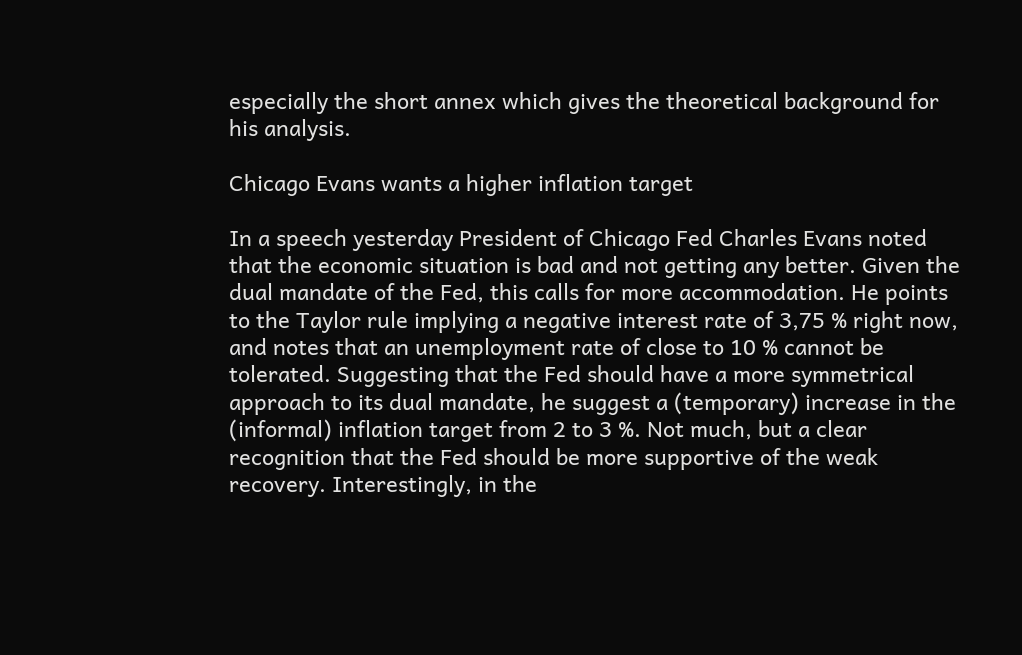especially the short annex which gives the theoretical background for his analysis.

Chicago Evans wants a higher inflation target

In a speech yesterday President of Chicago Fed Charles Evans noted that the economic situation is bad and not getting any better. Given the dual mandate of the Fed, this calls for more accommodation. He points to the Taylor rule implying a negative interest rate of 3,75 % right now, and notes that an unemployment rate of close to 10 % cannot be tolerated. Suggesting that the Fed should have a more symmetrical approach to its dual mandate, he suggest a (temporary) increase in the (informal) inflation target from 2 to 3 %. Not much, but a clear recognition that the Fed should be more supportive of the weak recovery. Interestingly, in the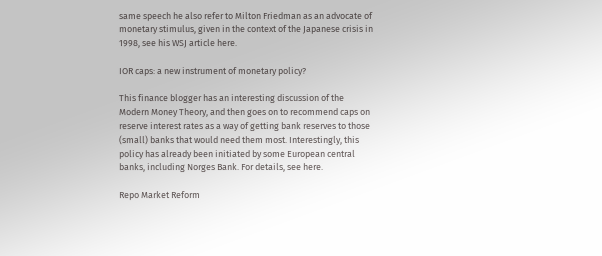same speech he also refer to Milton Friedman as an advocate of  monetary stimulus, given in the context of the Japanese crisis in 1998, see his WSJ article here.

IOR caps: a new instrument of monetary policy?

This finance blogger has an interesting discussion of the Modern Money Theory, and then goes on to recommend caps on reserve interest rates as a way of getting bank reserves to those (small) banks that would need them most. Interestingly, this policy has already been initiated by some European central banks, including Norges Bank. For details, see here.

Repo Market Reform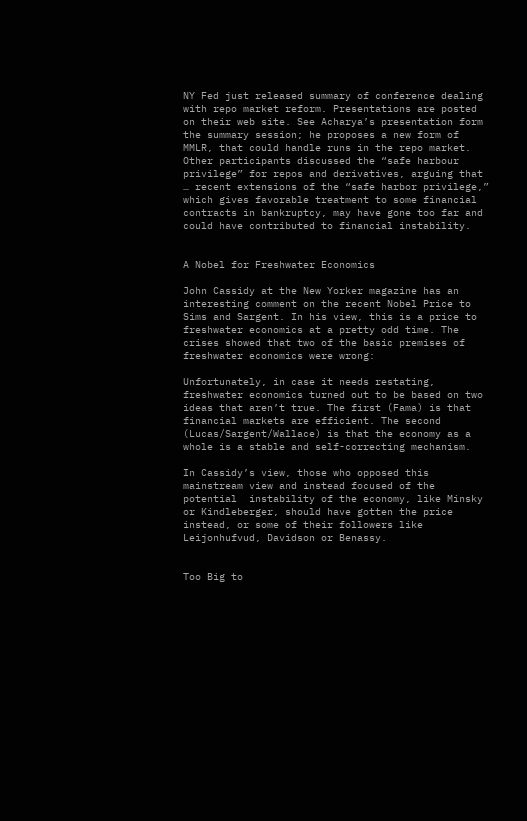NY Fed just released summary of conference dealing with repo market reform. Presentations are posted on their web site. See Acharya’s presentation form the summary session; he proposes a new form of MMLR, that could handle runs in the repo market. Other participants discussed the “safe harbour privilege” for repos and derivatives, arguing that … recent extensions of the “safe harbor privilege,” which gives favorable treatment to some financial contracts in bankruptcy, may have gone too far and could have contributed to financial instability.


A Nobel for Freshwater Economics

John Cassidy at the New Yorker magazine has an interesting comment on the recent Nobel Price to Sims and Sargent. In his view, this is a price to freshwater economics at a pretty odd time. The crises showed that two of the basic premises of freshwater economics were wrong:

Unfortunately, in case it needs restating, freshwater economics turned out to be based on two ideas that aren’t true. The first (Fama) is that financial markets are efficient. The second (Lucas/Sargent/Wallace) is that the economy as a whole is a stable and self-correcting mechanism.

In Cassidy’s view, those who opposed this mainstream view and instead focused of the potential  instability of the economy, like Minsky or Kindleberger, should have gotten the price instead, or some of their followers like Leijonhufvud, Davidson or Benassy.


Too Big to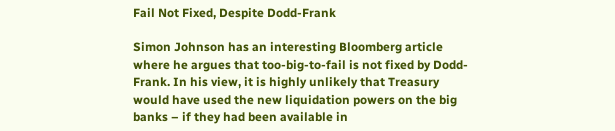Fail Not Fixed, Despite Dodd-Frank

Simon Johnson has an interesting Bloomberg article where he argues that too-big-to-fail is not fixed by Dodd-Frank. In his view, it is highly unlikely that Treasury would have used the new liquidation powers on the big banks – if they had been available in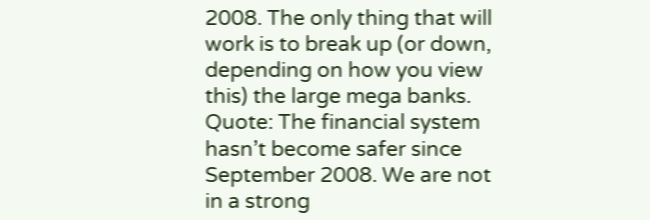2008. The only thing that will work is to break up (or down, depending on how you view this) the large mega banks. Quote: The financial system hasn’t become safer since September 2008. We are not in a strong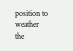position to weather the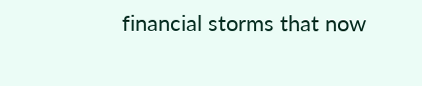financial storms that now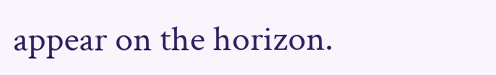appear on the horizon.